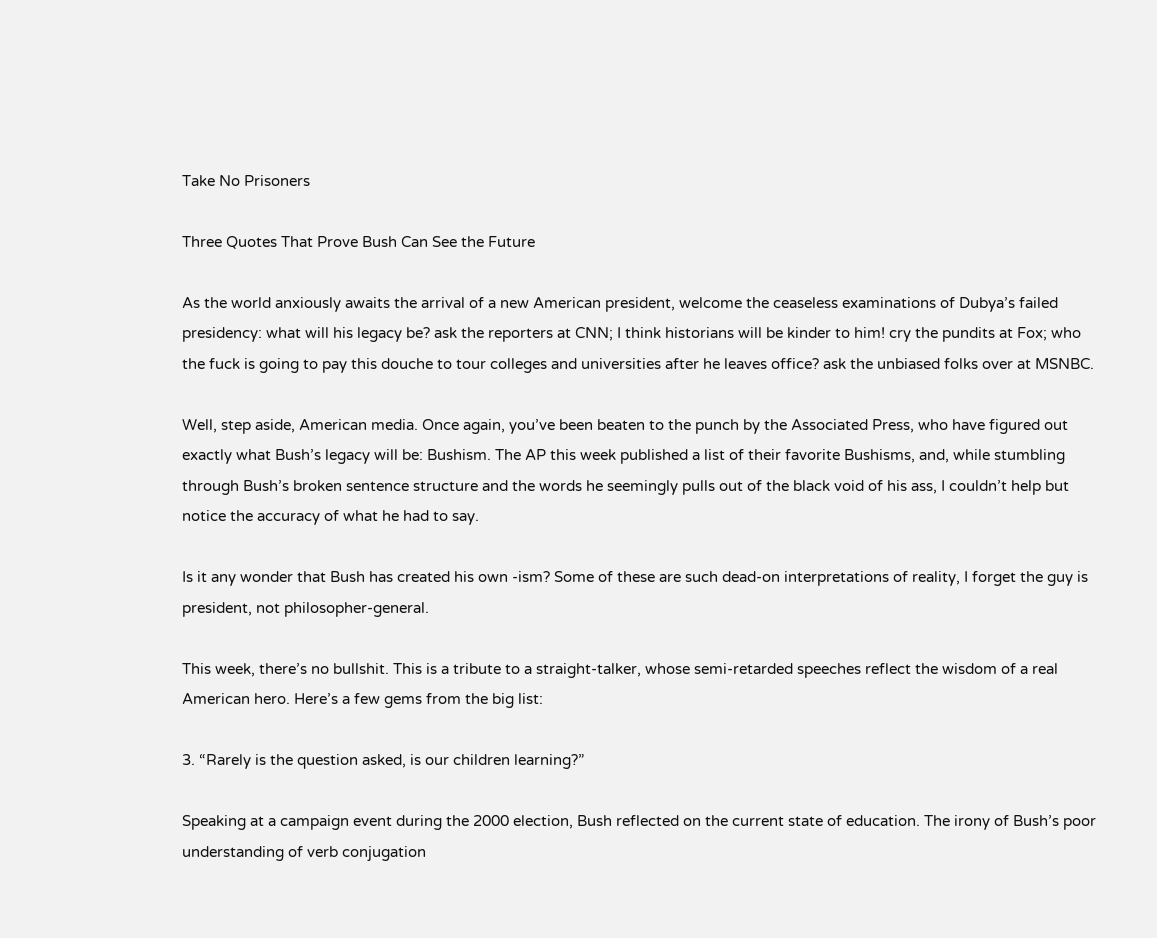Take No Prisoners

Three Quotes That Prove Bush Can See the Future

As the world anxiously awaits the arrival of a new American president, welcome the ceaseless examinations of Dubya’s failed presidency: what will his legacy be? ask the reporters at CNN; I think historians will be kinder to him! cry the pundits at Fox; who the fuck is going to pay this douche to tour colleges and universities after he leaves office? ask the unbiased folks over at MSNBC.

Well, step aside, American media. Once again, you’ve been beaten to the punch by the Associated Press, who have figured out exactly what Bush’s legacy will be: Bushism. The AP this week published a list of their favorite Bushisms, and, while stumbling through Bush’s broken sentence structure and the words he seemingly pulls out of the black void of his ass, I couldn’t help but notice the accuracy of what he had to say.

Is it any wonder that Bush has created his own -ism? Some of these are such dead-on interpretations of reality, I forget the guy is president, not philosopher-general.

This week, there’s no bullshit. This is a tribute to a straight-talker, whose semi-retarded speeches reflect the wisdom of a real American hero. Here’s a few gems from the big list:

3. “Rarely is the question asked, is our children learning?”

Speaking at a campaign event during the 2000 election, Bush reflected on the current state of education. The irony of Bush’s poor understanding of verb conjugation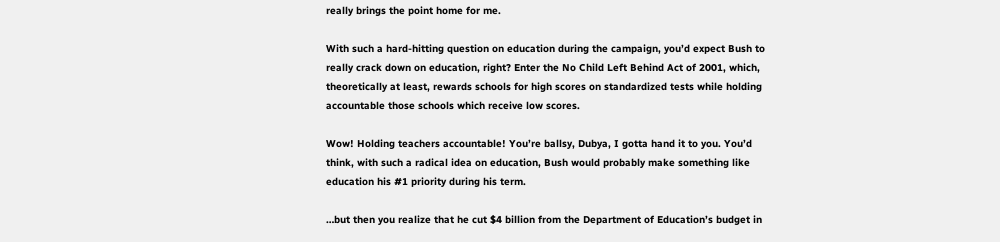really brings the point home for me.

With such a hard-hitting question on education during the campaign, you’d expect Bush to really crack down on education, right? Enter the No Child Left Behind Act of 2001, which, theoretically at least, rewards schools for high scores on standardized tests while holding accountable those schools which receive low scores.

Wow! Holding teachers accountable! You’re ballsy, Dubya, I gotta hand it to you. You’d think, with such a radical idea on education, Bush would probably make something like education his #1 priority during his term.

…but then you realize that he cut $4 billion from the Department of Education’s budget in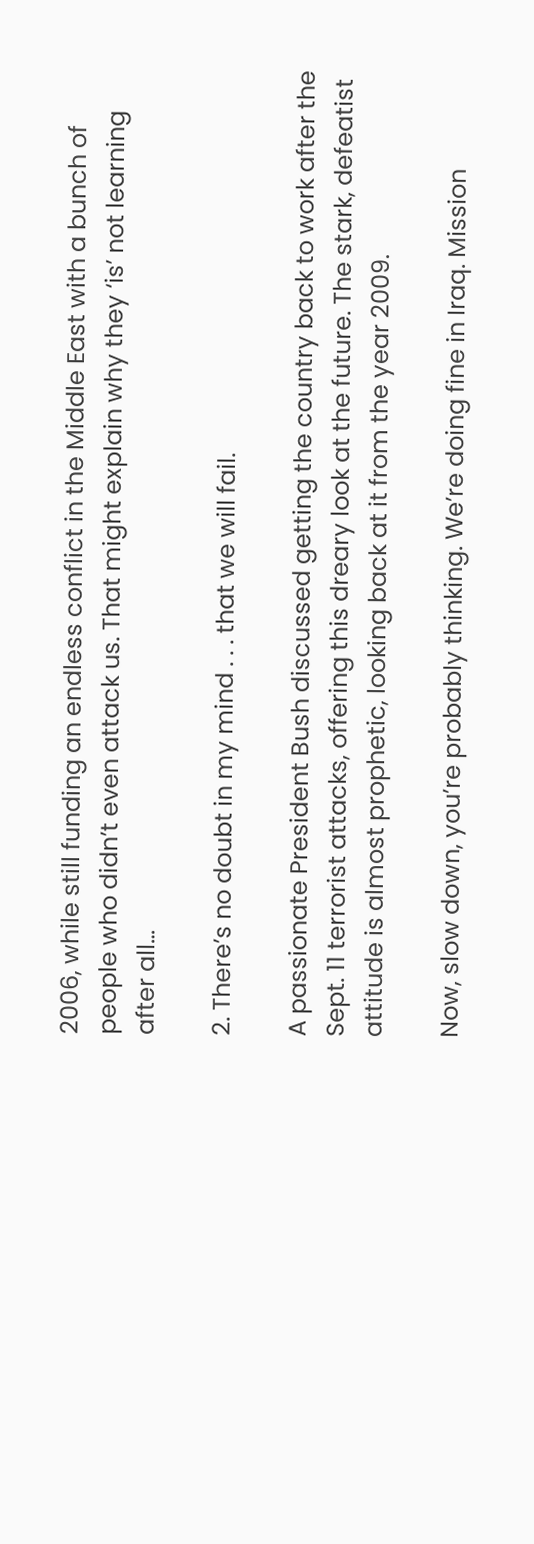2006, while still funding an endless conflict in the Middle East with a bunch of people who didn’t even attack us. That might explain why they ‘is’ not learning after all…

2. There’s no doubt in my mind . . . that we will fail.

A passionate President Bush discussed getting the country back to work after the Sept. 11 terrorist attacks, offering this dreary look at the future. The stark, defeatist attitude is almost prophetic, looking back at it from the year 2009.

Now, slow down, you’re probably thinking. We’re doing fine in Iraq. Mission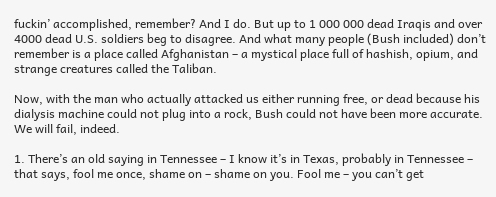fuckin’ accomplished, remember? And I do. But up to 1 000 000 dead Iraqis and over 4000 dead U.S. soldiers beg to disagree. And what many people (Bush included) don’t remember is a place called Afghanistan – a mystical place full of hashish, opium, and strange creatures called the Taliban.

Now, with the man who actually attacked us either running free, or dead because his dialysis machine could not plug into a rock, Bush could not have been more accurate. We will fail, indeed.

1. There’s an old saying in Tennessee – I know it’s in Texas, probably in Tennessee – that says, fool me once, shame on – shame on you. Fool me – you can’t get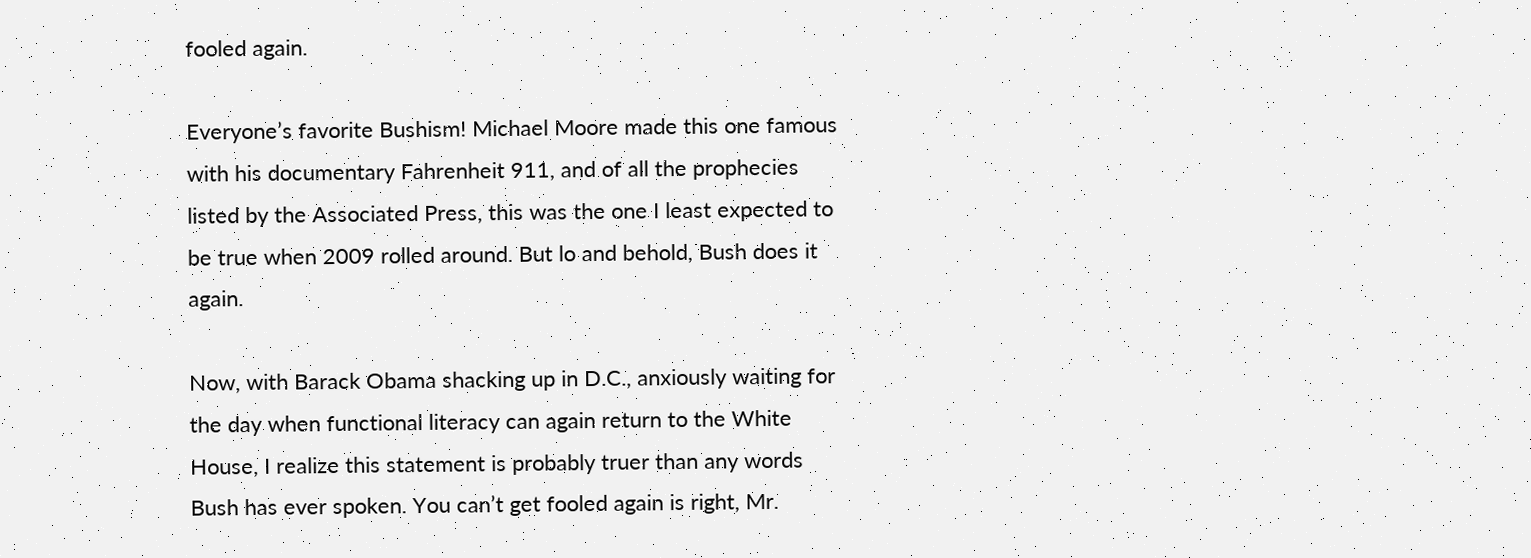fooled again.

Everyone’s favorite Bushism! Michael Moore made this one famous with his documentary Fahrenheit 911, and of all the prophecies listed by the Associated Press, this was the one I least expected to be true when 2009 rolled around. But lo and behold, Bush does it again.

Now, with Barack Obama shacking up in D.C., anxiously waiting for the day when functional literacy can again return to the White House, I realize this statement is probably truer than any words Bush has ever spoken. You can’t get fooled again is right, Mr.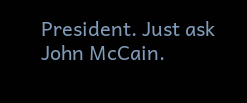President. Just ask John McCain.